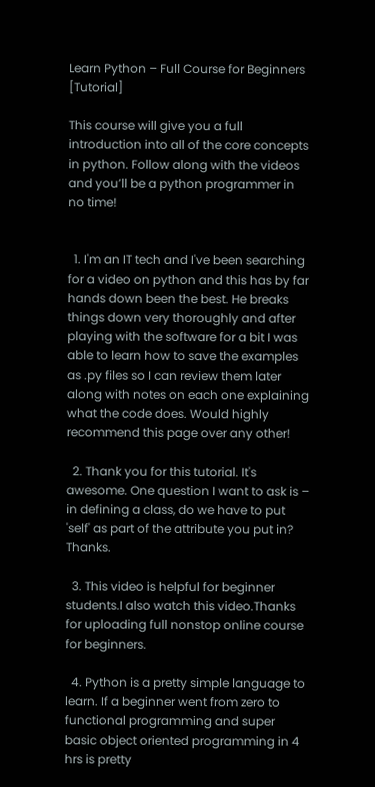Learn Python – Full Course for Beginners [Tutorial]

This course will give you a full introduction into all of the core concepts in python. Follow along with the videos and you’ll be a python programmer in no time!


  1. I'm an IT tech and I've been searching for a video on python and this has by far hands down been the best. He breaks things down very thoroughly and after playing with the software for a bit I was able to learn how to save the examples as .py files so I can review them later along with notes on each one explaining what the code does. Would highly recommend this page over any other!

  2. Thank you for this tutorial. It's awesome. One question I want to ask is – in defining a class, do we have to put 'self' as part of the attribute you put in? Thanks.

  3. This video is helpful for beginner students.I also watch this video.Thanks for uploading full nonstop online course for beginners.

  4. Python is a pretty simple language to learn. If a beginner went from zero to functional programming and super basic object oriented programming in 4 hrs is pretty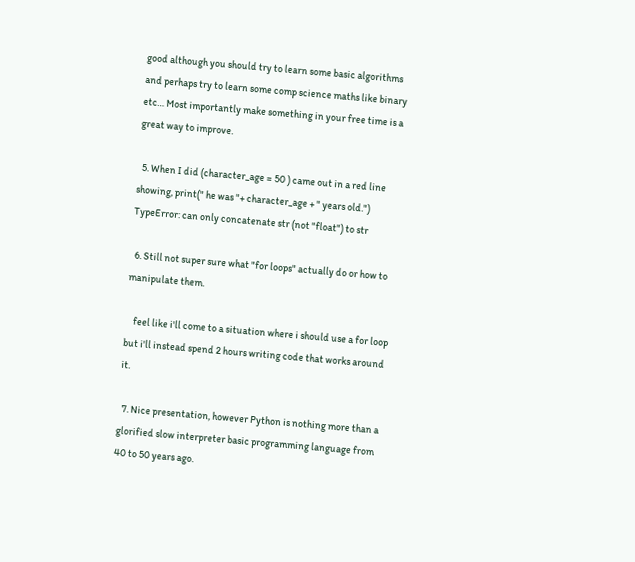good although you should try to learn some basic algorithms and perhaps try to learn some comp science maths like binary etc… Most importantly make something in your free time is a great way to improve.

  5. When I did (character_age = 50 ) came out in a red line showing, print(" he was "+ character_age + " years old.") TypeError: can only concatenate str (not "float") to str

  6. Still not super sure what "for loops" actually do or how to manipulate them.

    feel like i'll come to a situation where i should use a for loop but i'll instead spend 2 hours writing code that works around it.

  7. Nice presentation, however Python is nothing more than a glorified slow interpreter basic programming language from 40 to 50 years ago.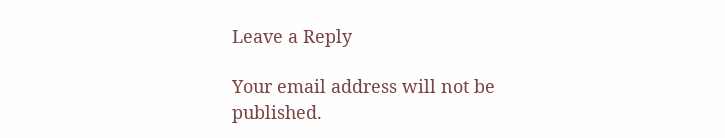Leave a Reply

Your email address will not be published.